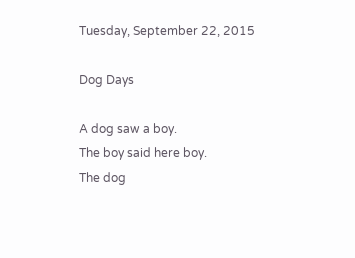Tuesday, September 22, 2015

Dog Days

A dog saw a boy.
The boy said here boy.
The dog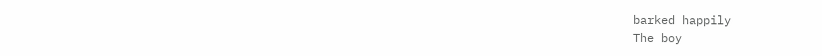barked happily
The boy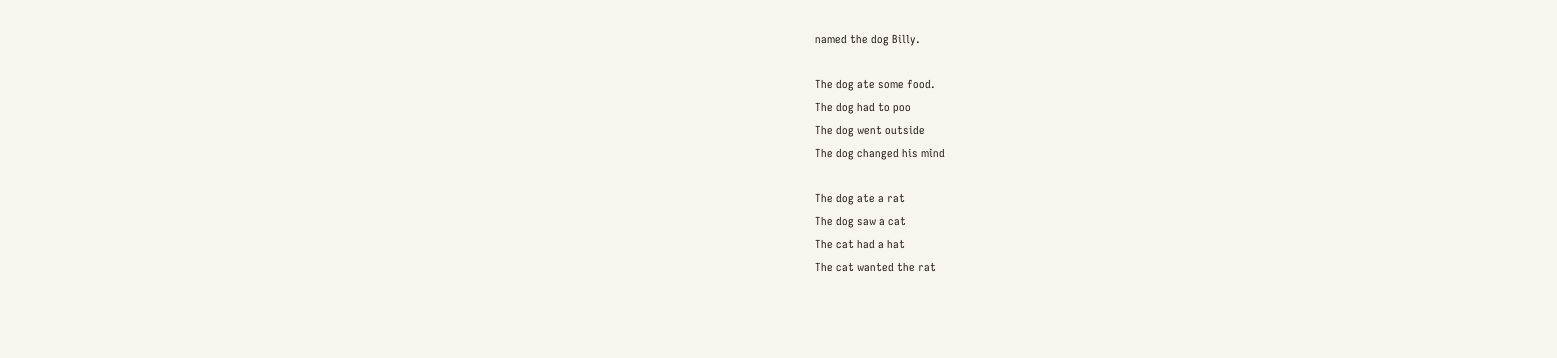named the dog Billy.

The dog ate some food.
The dog had to poo
The dog went outside
The dog changed his mind

The dog ate a rat
The dog saw a cat
The cat had a hat
The cat wanted the rat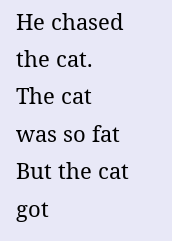He chased the cat.
The cat was so fat
But the cat got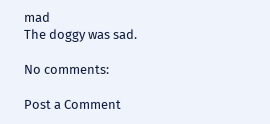mad
The doggy was sad.

No comments:

Post a Comment